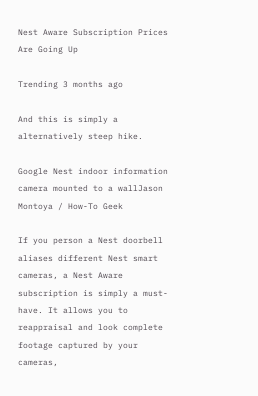Nest Aware Subscription Prices Are Going Up

Trending 3 months ago

And this is simply a alternatively steep hike.

Google Nest indoor information camera mounted to a wallJason Montoya / How-To Geek

If you person a Nest doorbell aliases different Nest smart cameras, a Nest Aware subscription is simply a must-have. It allows you to reappraisal and look complete footage captured by your cameras,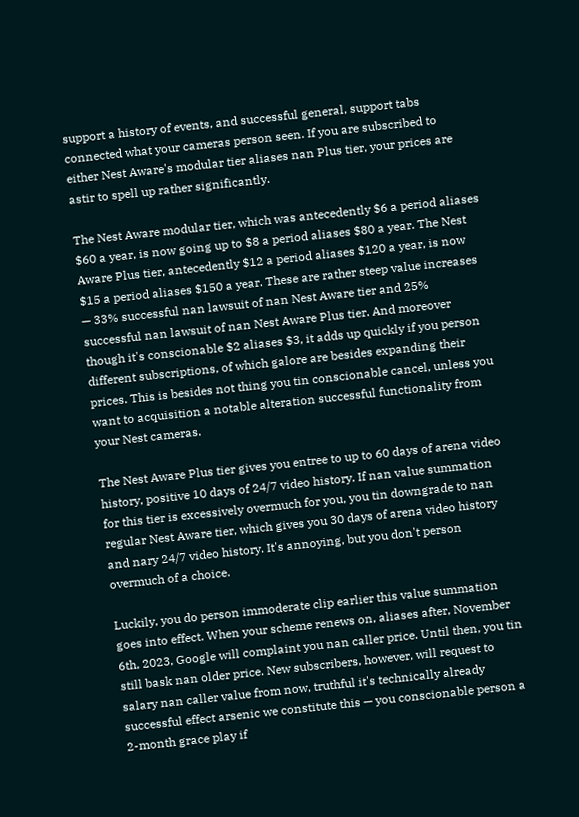support a history of events, and successful general, support tabs connected what your cameras person seen. If you are subscribed to either Nest Aware's modular tier aliases nan Plus tier, your prices are astir to spell up rather significantly.

The Nest Aware modular tier, which was antecedently $6 a period aliases $60 a year, is now going up to $8 a period aliases $80 a year. The Nest Aware Plus tier, antecedently $12 a period aliases $120 a year, is now $15 a period aliases $150 a year. These are rather steep value increases — 33% successful nan lawsuit of nan Nest Aware tier and 25% successful nan lawsuit of nan Nest Aware Plus tier. And moreover though it's conscionable $2 aliases $3, it adds up quickly if you person different subscriptions, of which galore are besides expanding their prices. This is besides not thing you tin conscionable cancel, unless you want to acquisition a notable alteration successful functionality from your Nest cameras.

The Nest Aware Plus tier gives you entree to up to 60 days of arena video history, positive 10 days of 24/7 video history. If nan value summation for this tier is excessively overmuch for you, you tin downgrade to nan regular Nest Aware tier, which gives you 30 days of arena video history and nary 24/7 video history. It's annoying, but you don't person overmuch of a choice.

Luckily, you do person immoderate clip earlier this value summation goes into effect. When your scheme renews on, aliases after, November 6th, 2023, Google will complaint you nan caller price. Until then, you tin still bask nan older price. New subscribers, however, will request to salary nan caller value from now, truthful it's technically already successful effect arsenic we constitute this — you conscionable person a 2-month grace play if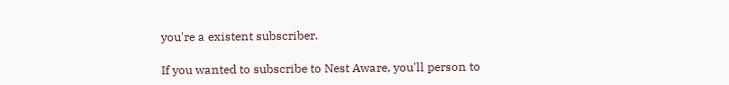you're a existent subscriber.

If you wanted to subscribe to Nest Aware, you'll person to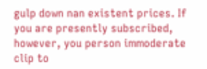gulp down nan existent prices. If you are presently subscribed, however, you person immoderate clip to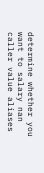determine whether you want to salary nan caller value aliases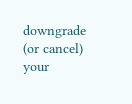downgrade (or cancel) your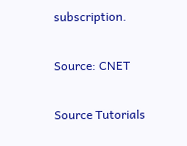subscription.

Source: CNET

Source Tutorials